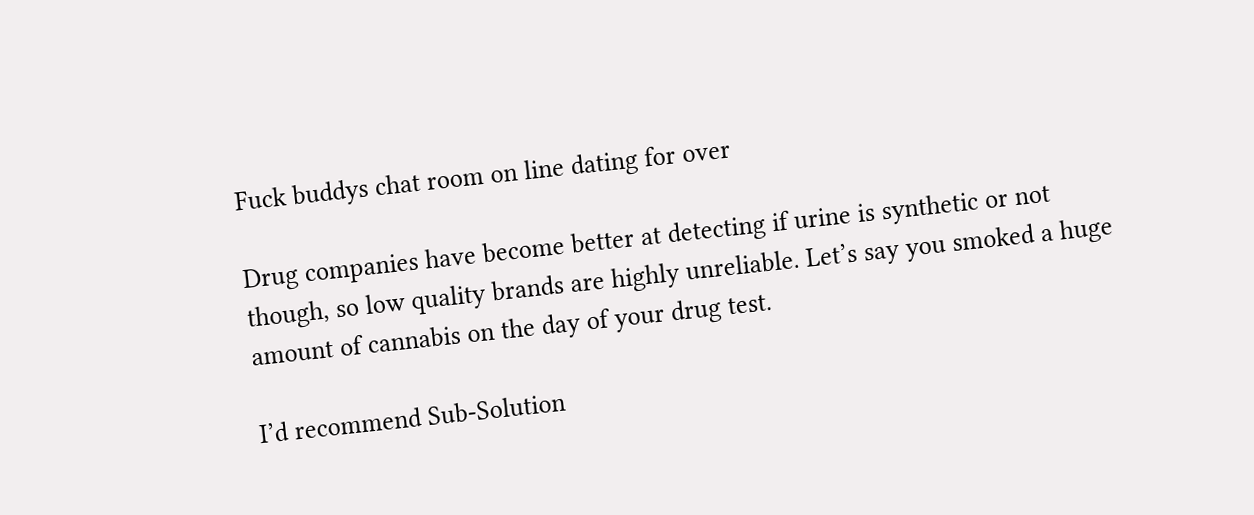Fuck buddys chat room on line dating for over

Drug companies have become better at detecting if urine is synthetic or not though, so low quality brands are highly unreliable. Let’s say you smoked a huge amount of cannabis on the day of your drug test.

I’d recommend Sub-Solution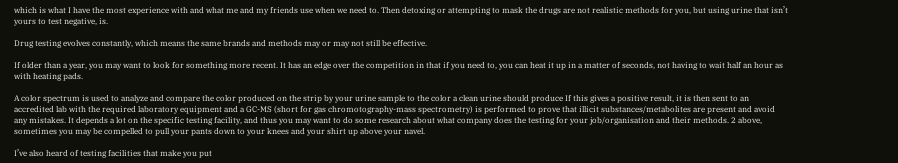which is what I have the most experience with and what me and my friends use when we need to. Then detoxing or attempting to mask the drugs are not realistic methods for you, but using urine that isn’t yours to test negative, is.

Drug testing evolves constantly, which means the same brands and methods may or may not still be effective.

If older than a year, you may want to look for something more recent. It has an edge over the competition in that if you need to, you can heat it up in a matter of seconds, not having to wait half an hour as with heating pads.

A color spectrum is used to analyze and compare the color produced on the strip by your urine sample to the color a clean urine should produce If this gives a positive result, it is then sent to an accredited lab with the required laboratory equipment and a GC-MS (short for gas chromotography-mass spectrometry) is performed to prove that illicit substances/metabolites are present and avoid any mistakes. It depends a lot on the specific testing facility, and thus you may want to do some research about what company does the testing for your job/organisation and their methods. 2 above, sometimes you may be compelled to pull your pants down to your knees and your shirt up above your navel.

I’ve also heard of testing facilities that make you put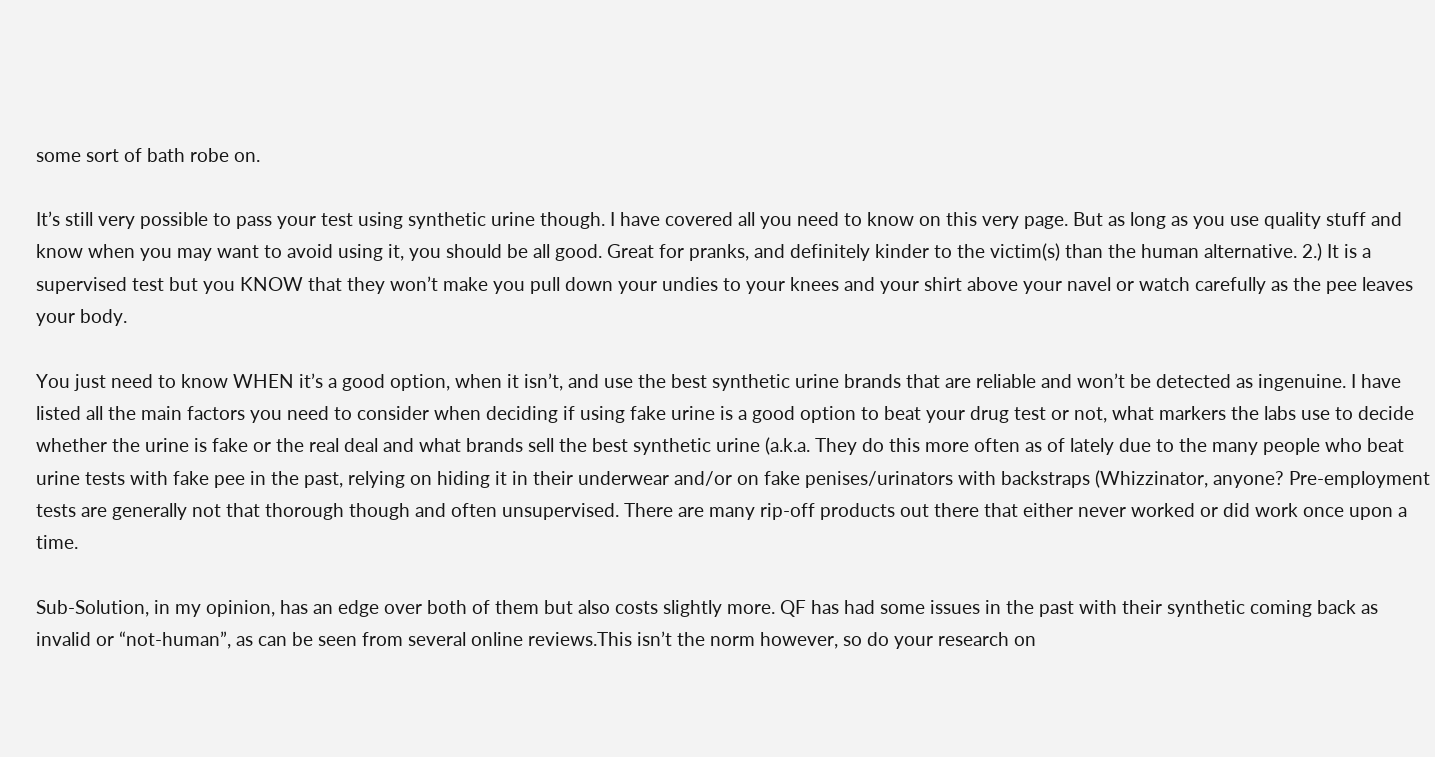some sort of bath robe on.

It’s still very possible to pass your test using synthetic urine though. I have covered all you need to know on this very page. But as long as you use quality stuff and know when you may want to avoid using it, you should be all good. Great for pranks, and definitely kinder to the victim(s) than the human alternative. 2.) It is a supervised test but you KNOW that they won’t make you pull down your undies to your knees and your shirt above your navel or watch carefully as the pee leaves your body.

You just need to know WHEN it’s a good option, when it isn’t, and use the best synthetic urine brands that are reliable and won’t be detected as ingenuine. I have listed all the main factors you need to consider when deciding if using fake urine is a good option to beat your drug test or not, what markers the labs use to decide whether the urine is fake or the real deal and what brands sell the best synthetic urine (a.k.a. They do this more often as of lately due to the many people who beat urine tests with fake pee in the past, relying on hiding it in their underwear and/or on fake penises/urinators with backstraps (Whizzinator, anyone? Pre-employment tests are generally not that thorough though and often unsupervised. There are many rip-off products out there that either never worked or did work once upon a time.

Sub-Solution, in my opinion, has an edge over both of them but also costs slightly more. QF has had some issues in the past with their synthetic coming back as invalid or “not-human”, as can be seen from several online reviews.This isn’t the norm however, so do your research on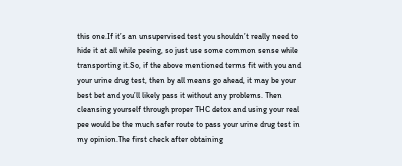this one.If it’s an unsupervised test you shouldn’t really need to hide it at all while peeing, so just use some common sense while transporting it.So, if the above mentioned terms fit with you and your urine drug test, then by all means go ahead, it may be your best bet and you’ll likely pass it without any problems. Then cleansing yourself through proper THC detox and using your real pee would be the much safer route to pass your urine drug test in my opinion.The first check after obtaining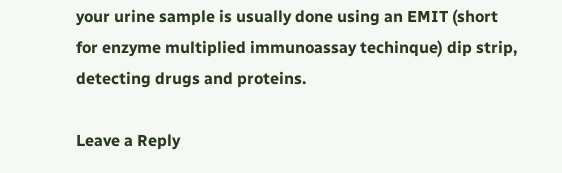your urine sample is usually done using an EMIT (short for enzyme multiplied immunoassay techinque) dip strip, detecting drugs and proteins.

Leave a Reply